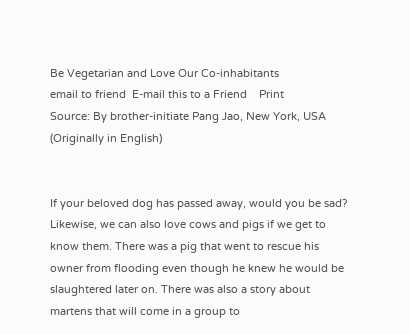Be Vegetarian and Love Our Co-inhabitants
email to friend  E-mail this to a Friend    Print
Source: By brother-initiate Pang Jao, New York, USA (Originally in English)


If your beloved dog has passed away, would you be sad? Likewise, we can also love cows and pigs if we get to know them. There was a pig that went to rescue his owner from flooding even though he knew he would be slaughtered later on. There was also a story about martens that will come in a group to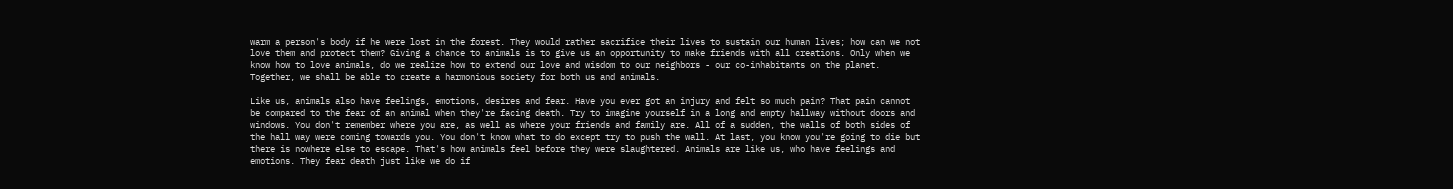warm a person's body if he were lost in the forest. They would rather sacrifice their lives to sustain our human lives; how can we not love them and protect them? Giving a chance to animals is to give us an opportunity to make friends with all creations. Only when we know how to love animals, do we realize how to extend our love and wisdom to our neighbors - our co-inhabitants on the planet. Together, we shall be able to create a harmonious society for both us and animals.

Like us, animals also have feelings, emotions, desires and fear. Have you ever got an injury and felt so much pain? That pain cannot be compared to the fear of an animal when they're facing death. Try to imagine yourself in a long and empty hallway without doors and windows. You don't remember where you are, as well as where your friends and family are. All of a sudden, the walls of both sides of the hall way were coming towards you. You don't know what to do except try to push the wall. At last, you know you're going to die but there is nowhere else to escape. That's how animals feel before they were slaughtered. Animals are like us, who have feelings and emotions. They fear death just like we do if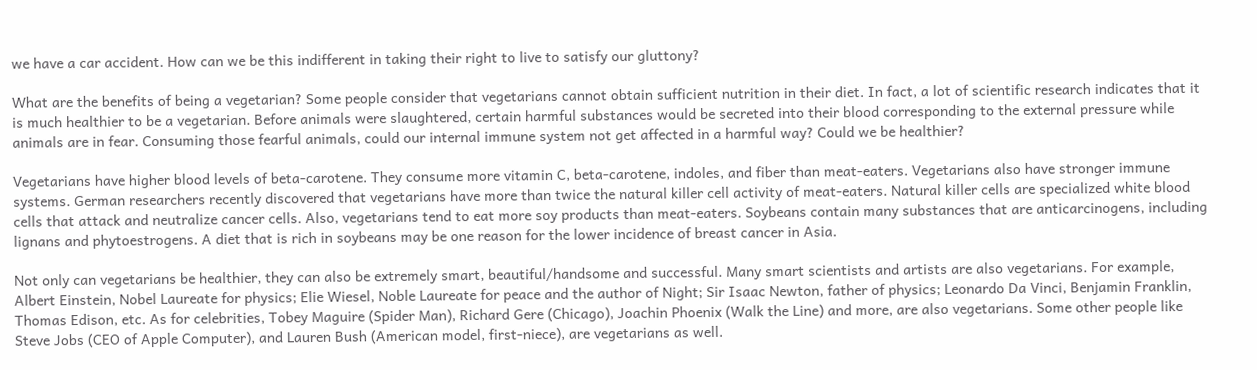we have a car accident. How can we be this indifferent in taking their right to live to satisfy our gluttony?

What are the benefits of being a vegetarian? Some people consider that vegetarians cannot obtain sufficient nutrition in their diet. In fact, a lot of scientific research indicates that it is much healthier to be a vegetarian. Before animals were slaughtered, certain harmful substances would be secreted into their blood corresponding to the external pressure while animals are in fear. Consuming those fearful animals, could our internal immune system not get affected in a harmful way? Could we be healthier?

Vegetarians have higher blood levels of beta-carotene. They consume more vitamin C, beta-carotene, indoles, and fiber than meat-eaters. Vegetarians also have stronger immune systems. German researchers recently discovered that vegetarians have more than twice the natural killer cell activity of meat-eaters. Natural killer cells are specialized white blood cells that attack and neutralize cancer cells. Also, vegetarians tend to eat more soy products than meat-eaters. Soybeans contain many substances that are anticarcinogens, including lignans and phytoestrogens. A diet that is rich in soybeans may be one reason for the lower incidence of breast cancer in Asia.

Not only can vegetarians be healthier, they can also be extremely smart, beautiful/handsome and successful. Many smart scientists and artists are also vegetarians. For example, Albert Einstein, Nobel Laureate for physics; Elie Wiesel, Noble Laureate for peace and the author of Night; Sir Isaac Newton, father of physics; Leonardo Da Vinci, Benjamin Franklin, Thomas Edison, etc. As for celebrities, Tobey Maguire (Spider Man), Richard Gere (Chicago), Joachin Phoenix (Walk the Line) and more, are also vegetarians. Some other people like Steve Jobs (CEO of Apple Computer), and Lauren Bush (American model, first-niece), are vegetarians as well.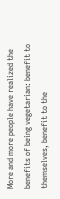More and more people have realized the benefits of being vegetarian: benefit to themselves, benefit to the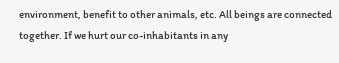environment, benefit to other animals, etc. All beings are connected together. If we hurt our co-inhabitants in any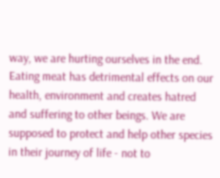way, we are hurting ourselves in the end. Eating meat has detrimental effects on our health, environment and creates hatred and suffering to other beings. We are supposed to protect and help other species in their journey of life - not to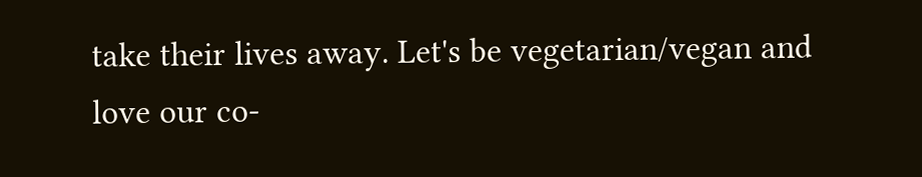take their lives away. Let's be vegetarian/vegan and love our co-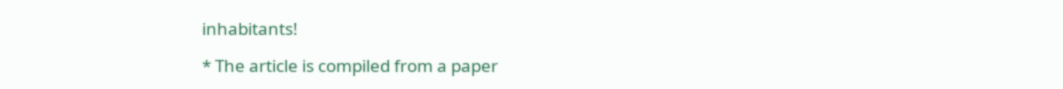inhabitants!

* The article is compiled from a paper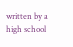written by a high school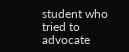student who tried to advocate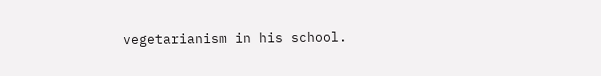vegetarianism in his school.